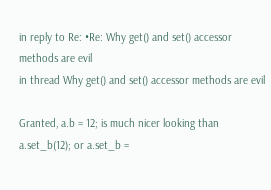in reply to Re: •Re: Why get() and set() accessor methods are evil
in thread Why get() and set() accessor methods are evil

Granted, a.b = 12; is much nicer looking than a.set_b(12); or a.set_b =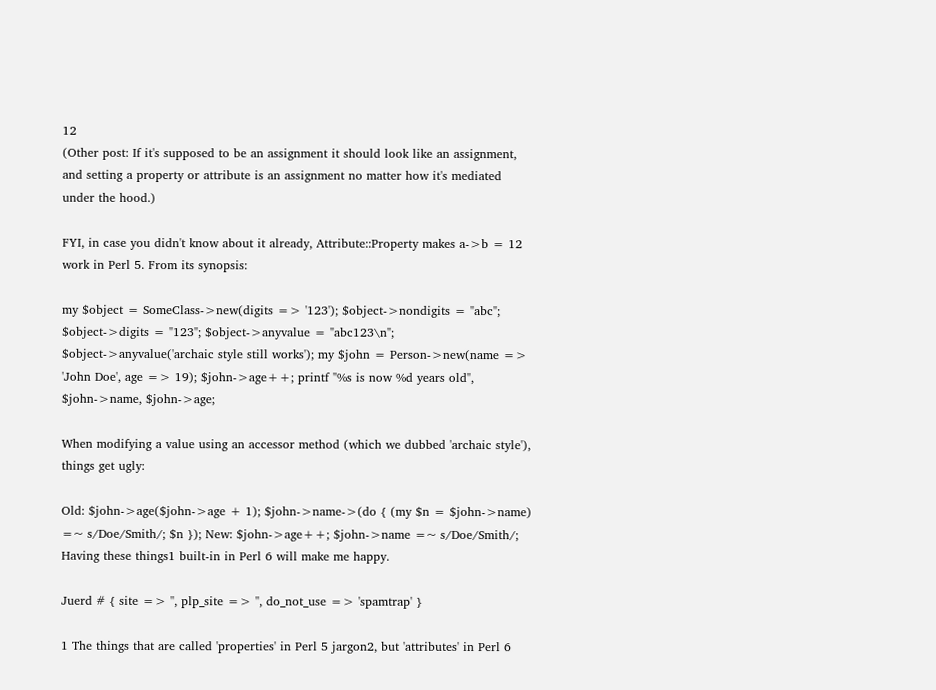12
(Other post: If it's supposed to be an assignment it should look like an assignment, and setting a property or attribute is an assignment no matter how it's mediated under the hood.)

FYI, in case you didn't know about it already, Attribute::Property makes a->b = 12 work in Perl 5. From its synopsis:

my $object = SomeClass->new(digits => '123'); $object->nondigits = "abc"; $object->digits = "123"; $object->anyvalue = "abc123\n"; $object->anyvalue('archaic style still works'); my $john = Person->new(name => 'John Doe', age => 19); $john->age++; printf "%s is now %d years old", $john->name, $john->age;

When modifying a value using an accessor method (which we dubbed 'archaic style'), things get ugly:

Old: $john->age($john->age + 1); $john->name->(do { (my $n = $john->name) =~ s/Doe/Smith/; $n }); New: $john->age++; $john->name =~ s/Doe/Smith/;
Having these things1 built-in in Perl 6 will make me happy.

Juerd # { site => '', plp_site => '', do_not_use => 'spamtrap' }

1 The things that are called 'properties' in Perl 5 jargon2, but 'attributes' in Perl 6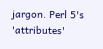jargon. Perl 5's 'attributes'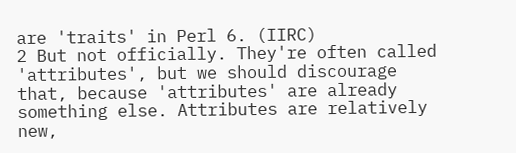are 'traits' in Perl 6. (IIRC)
2 But not officially. They're often called 'attributes', but we should discourage that, because 'attributes' are already something else. Attributes are relatively new,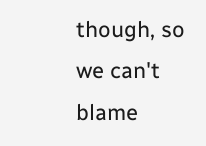though, so we can't blame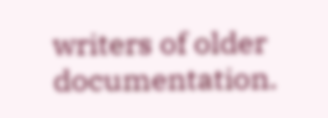writers of older documentation.